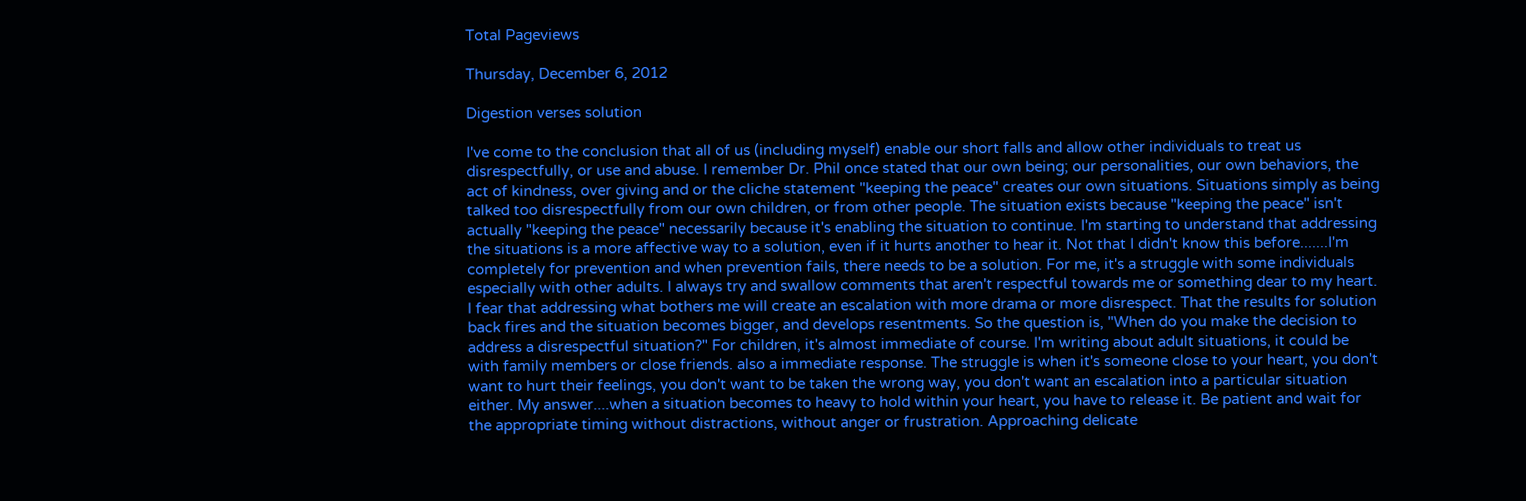Total Pageviews

Thursday, December 6, 2012

Digestion verses solution

I've come to the conclusion that all of us (including myself) enable our short falls and allow other individuals to treat us disrespectfully, or use and abuse. I remember Dr. Phil once stated that our own being; our personalities, our own behaviors, the act of kindness, over giving and or the cliche statement "keeping the peace" creates our own situations. Situations simply as being talked too disrespectfully from our own children, or from other people. The situation exists because "keeping the peace" isn't actually "keeping the peace" necessarily because it's enabling the situation to continue. I'm starting to understand that addressing the situations is a more affective way to a solution, even if it hurts another to hear it. Not that I didn't know this before.......I'm completely for prevention and when prevention fails, there needs to be a solution. For me, it's a struggle with some individuals especially with other adults. I always try and swallow comments that aren't respectful towards me or something dear to my heart. I fear that addressing what bothers me will create an escalation with more drama or more disrespect. That the results for solution back fires and the situation becomes bigger, and develops resentments. So the question is, "When do you make the decision to address a disrespectful situation?" For children, it's almost immediate of course. I'm writing about adult situations, it could be with family members or close friends. also a immediate response. The struggle is when it's someone close to your heart, you don't want to hurt their feelings, you don't want to be taken the wrong way, you don't want an escalation into a particular situation either. My answer....when a situation becomes to heavy to hold within your heart, you have to release it. Be patient and wait for the appropriate timing without distractions, without anger or frustration. Approaching delicate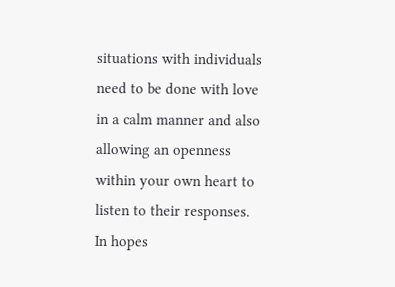situations with individuals need to be done with love in a calm manner and also allowing an openness within your own heart to listen to their responses. In hopes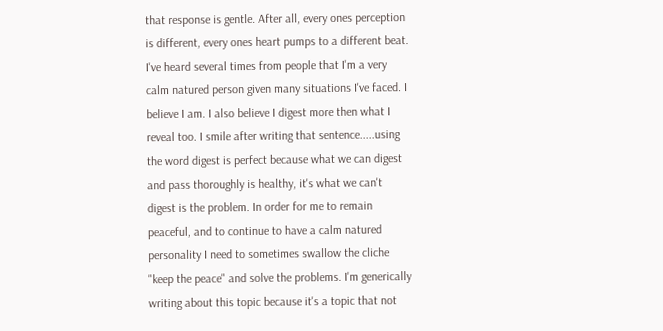that response is gentle. After all, every ones perception is different, every ones heart pumps to a different beat. I've heard several times from people that I'm a very calm natured person given many situations I've faced. I believe I am. I also believe I digest more then what I reveal too. I smile after writing that sentence.....using the word digest is perfect because what we can digest and pass thoroughly is healthy, it's what we can't digest is the problem. In order for me to remain peaceful, and to continue to have a calm natured personality I need to sometimes swallow the cliche "keep the peace" and solve the problems. I'm generically writing about this topic because it's a topic that not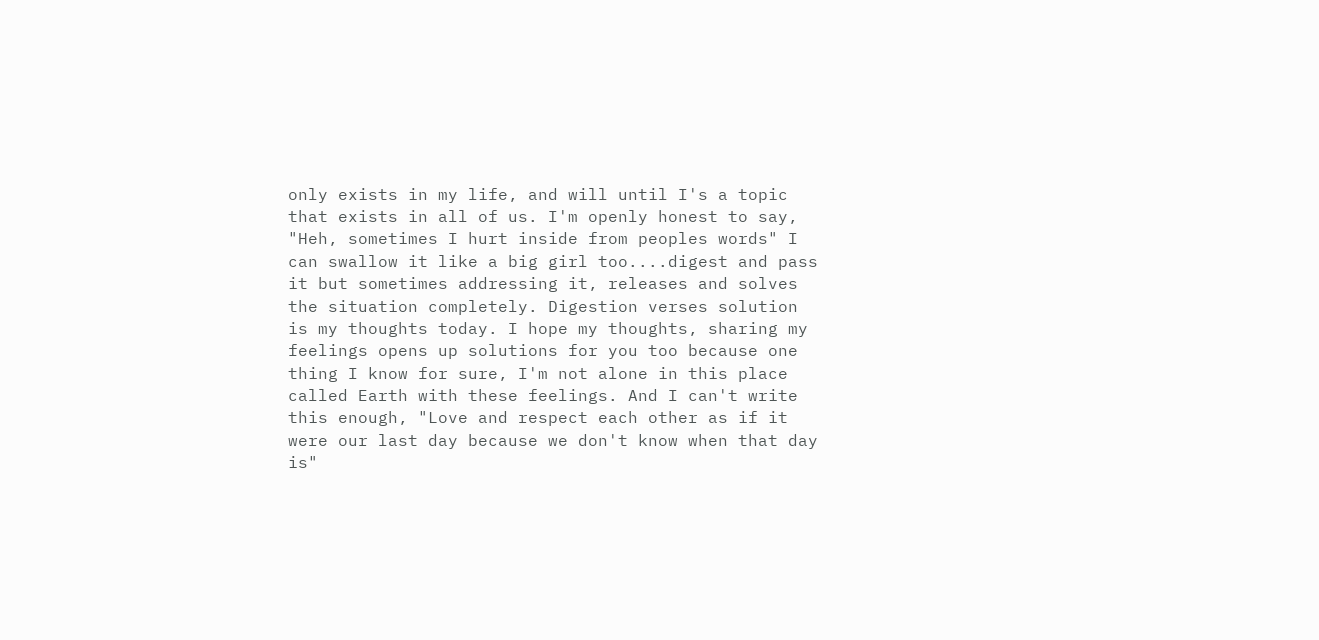only exists in my life, and will until I's a topic that exists in all of us. I'm openly honest to say, "Heh, sometimes I hurt inside from peoples words" I can swallow it like a big girl too....digest and pass it but sometimes addressing it, releases and solves the situation completely. Digestion verses solution is my thoughts today. I hope my thoughts, sharing my feelings opens up solutions for you too because one thing I know for sure, I'm not alone in this place called Earth with these feelings. And I can't write this enough, "Love and respect each other as if it were our last day because we don't know when that day is"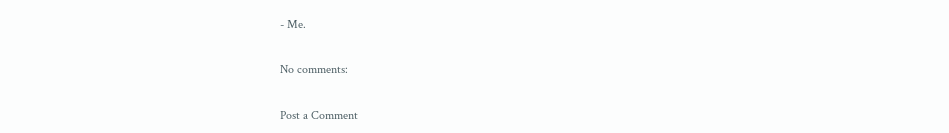- Me.

No comments:

Post a Comment